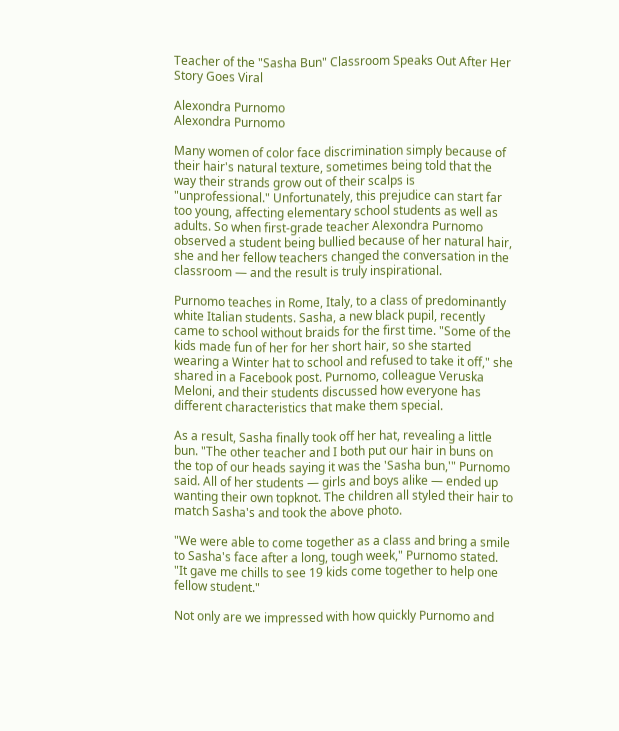Teacher of the "Sasha Bun" Classroom Speaks Out After Her Story Goes Viral

Alexondra Purnomo
Alexondra Purnomo

Many women of color face discrimination simply because of their hair's natural texture, sometimes being told that the way their strands grow out of their scalps is "unprofessional." Unfortunately, this prejudice can start far too young, affecting elementary school students as well as adults. So when first-grade teacher Alexondra Purnomo observed a student being bullied because of her natural hair, she and her fellow teachers changed the conversation in the classroom — and the result is truly inspirational.

Purnomo teaches in Rome, Italy, to a class of predominantly white Italian students. Sasha, a new black pupil, recently came to school without braids for the first time. "Some of the kids made fun of her for her short hair, so she started wearing a Winter hat to school and refused to take it off," she shared in a Facebook post. Purnomo, colleague Veruska Meloni, and their students discussed how everyone has different characteristics that make them special.

As a result, Sasha finally took off her hat, revealing a little bun. "The other teacher and I both put our hair in buns on the top of our heads saying it was the 'Sasha bun,'" Purnomo said. All of her students — girls and boys alike — ended up wanting their own topknot. The children all styled their hair to match Sasha's and took the above photo.

"We were able to come together as a class and bring a smile to Sasha's face after a long, tough week," Purnomo stated. "It gave me chills to see 19 kids come together to help one fellow student."

Not only are we impressed with how quickly Purnomo and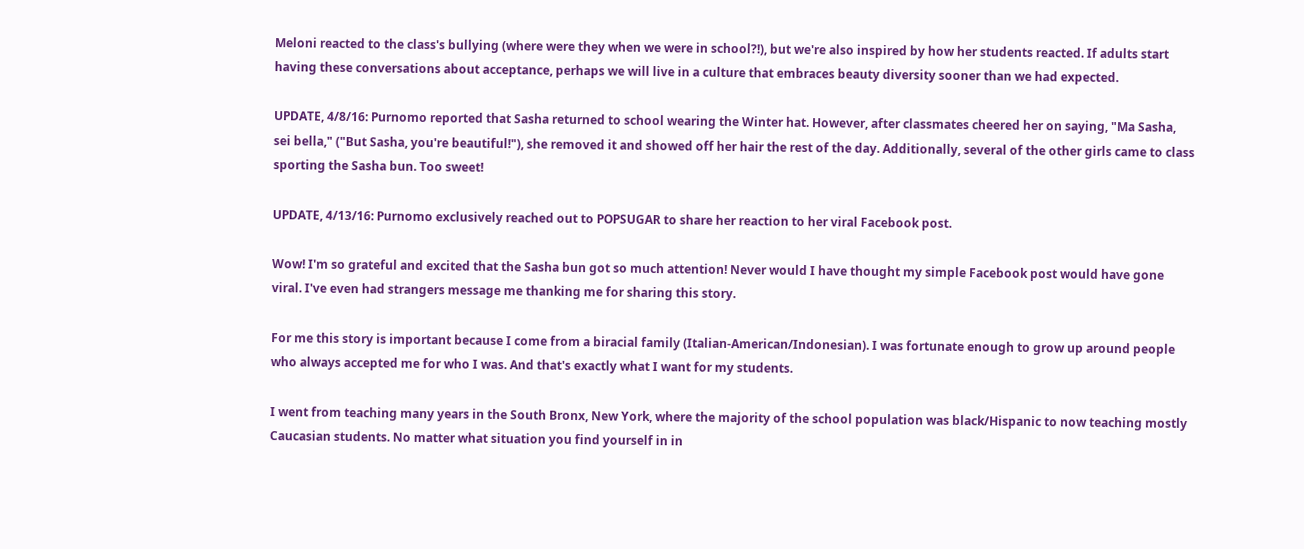Meloni reacted to the class's bullying (where were they when we were in school?!), but we're also inspired by how her students reacted. If adults start having these conversations about acceptance, perhaps we will live in a culture that embraces beauty diversity sooner than we had expected.

UPDATE, 4/8/16: Purnomo reported that Sasha returned to school wearing the Winter hat. However, after classmates cheered her on saying, "Ma Sasha, sei bella," ("But Sasha, you're beautiful!"), she removed it and showed off her hair the rest of the day. Additionally, several of the other girls came to class sporting the Sasha bun. Too sweet!

UPDATE, 4/13/16: Purnomo exclusively reached out to POPSUGAR to share her reaction to her viral Facebook post.

Wow! I'm so grateful and excited that the Sasha bun got so much attention! Never would I have thought my simple Facebook post would have gone viral. I've even had strangers message me thanking me for sharing this story.

For me this story is important because I come from a biracial family (Italian-American/Indonesian). I was fortunate enough to grow up around people who always accepted me for who I was. And that's exactly what I want for my students.

I went from teaching many years in the South Bronx, New York, where the majority of the school population was black/Hispanic to now teaching mostly Caucasian students. No matter what situation you find yourself in in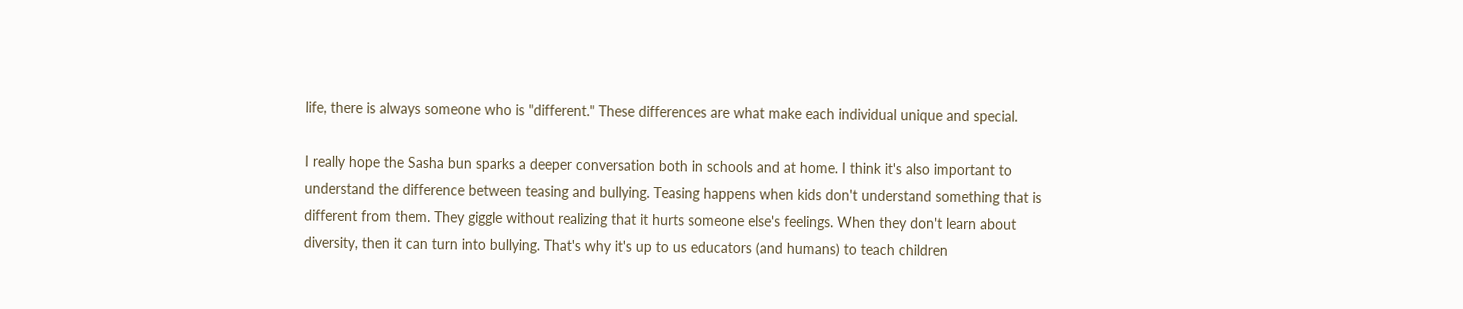life, there is always someone who is "different." These differences are what make each individual unique and special.

I really hope the Sasha bun sparks a deeper conversation both in schools and at home. I think it's also important to understand the difference between teasing and bullying. Teasing happens when kids don't understand something that is different from them. They giggle without realizing that it hurts someone else's feelings. When they don't learn about diversity, then it can turn into bullying. That's why it's up to us educators (and humans) to teach children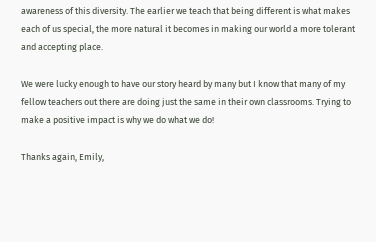awareness of this diversity. The earlier we teach that being different is what makes each of us special, the more natural it becomes in making our world a more tolerant and accepting place.

We were lucky enough to have our story heard by many but I know that many of my fellow teachers out there are doing just the same in their own classrooms. Trying to make a positive impact is why we do what we do!

Thanks again, Emily,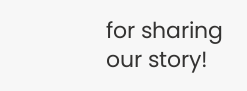for sharing our story!